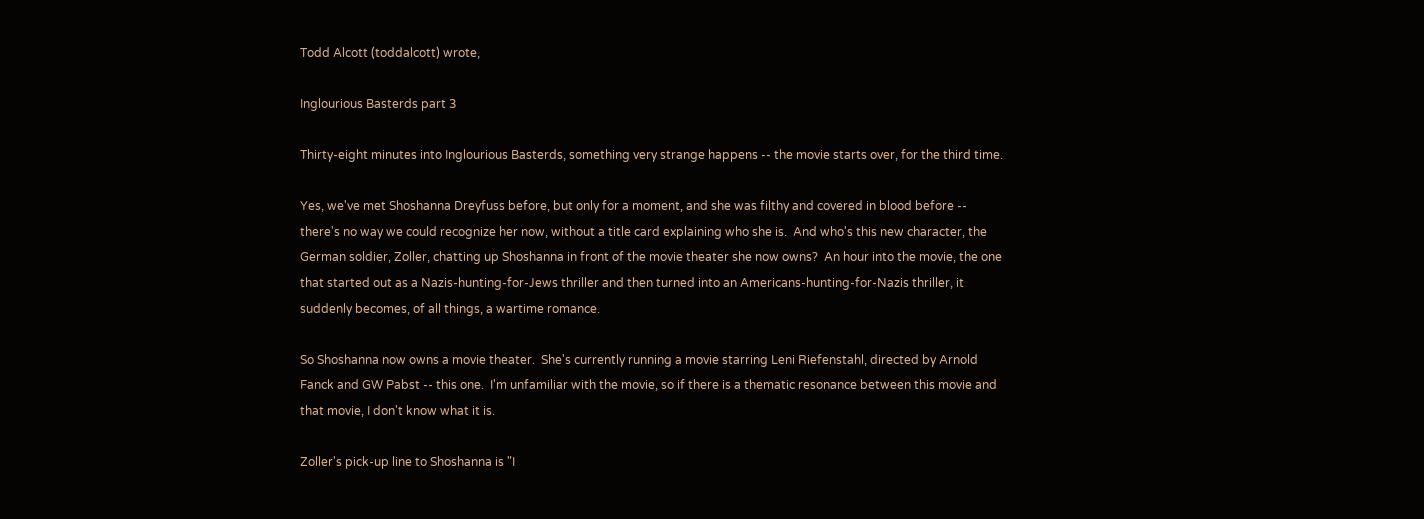Todd Alcott (toddalcott) wrote,

Inglourious Basterds part 3

Thirty-eight minutes into Inglourious Basterds, something very strange happens -- the movie starts over, for the third time.

Yes, we've met Shoshanna Dreyfuss before, but only for a moment, and she was filthy and covered in blood before -- there's no way we could recognize her now, without a title card explaining who she is.  And who's this new character, the German soldier, Zoller, chatting up Shoshanna in front of the movie theater she now owns?  An hour into the movie, the one that started out as a Nazis-hunting-for-Jews thriller and then turned into an Americans-hunting-for-Nazis thriller, it suddenly becomes, of all things, a wartime romance.

So Shoshanna now owns a movie theater.  She's currently running a movie starring Leni Riefenstahl, directed by Arnold Fanck and GW Pabst -- this one.  I'm unfamiliar with the movie, so if there is a thematic resonance between this movie and that movie, I don't know what it is.

Zoller's pick-up line to Shoshanna is "I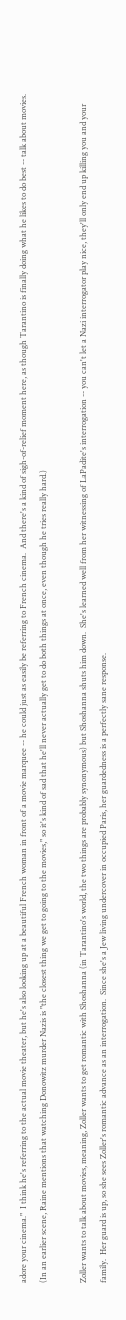adore your cinema."  I think he's referring to the actual movie theater, but he's also looking up at a beautiful French woman in front of a movie marquee -- he could just as easily be referring to French cinema.  And there's a kind of sigh-of-relief moment here, as though Tarantino is finally doing what he likes to do best -- talk about movies.  (In an earlier scene, Raine mentions that watching Donowitz murder Nazis is "the closest thing we get to going to the movies," so it's kind of sad that he'll never actually get to do both things at once, even though he tries really hard.)

Zoller wants to talk about movies, meaning, Zoller wants to get romantic with Shoshanna (in Tarantino's world, the two things are probably synonymous) but Shoshanna shuts him down.  She's learned well from her witnessing of LaPadite's interrogation -- you can't let a Nazi interrogator play nice, they'll only end up killing you and your family.  Her guard is up, so she sees Zoller's romantic advance as an interrogation.  Since she's a Jew living undercover in occupied Paris, her guardedness is a perfectly sane response.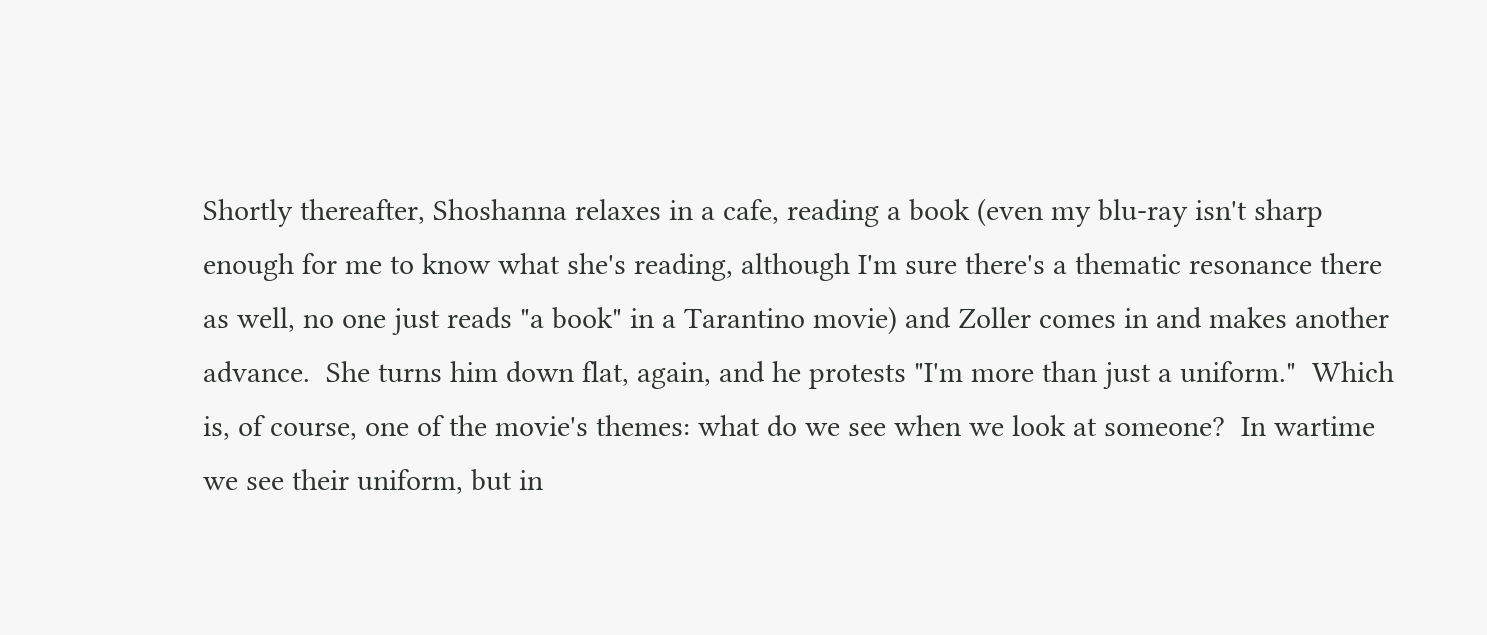Shortly thereafter, Shoshanna relaxes in a cafe, reading a book (even my blu-ray isn't sharp enough for me to know what she's reading, although I'm sure there's a thematic resonance there as well, no one just reads "a book" in a Tarantino movie) and Zoller comes in and makes another advance.  She turns him down flat, again, and he protests "I'm more than just a uniform."  Which is, of course, one of the movie's themes: what do we see when we look at someone?  In wartime we see their uniform, but in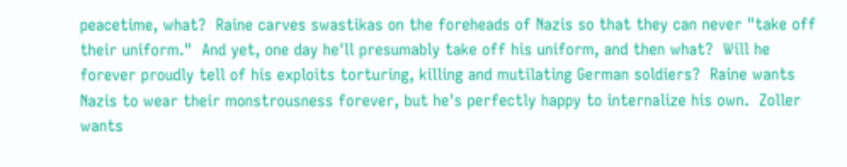peacetime, what?  Raine carves swastikas on the foreheads of Nazis so that they can never "take off their uniform."  And yet, one day he'll presumably take off his uniform, and then what?  Will he forever proudly tell of his exploits torturing, killing and mutilating German soldiers?  Raine wants Nazis to wear their monstrousness forever, but he's perfectly happy to internalize his own.  Zoller wants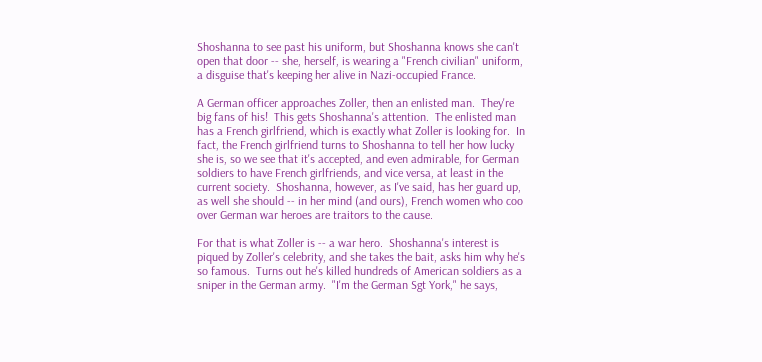Shoshanna to see past his uniform, but Shoshanna knows she can't open that door -- she, herself, is wearing a "French civilian" uniform, a disguise that's keeping her alive in Nazi-occupied France.

A German officer approaches Zoller, then an enlisted man.  They're big fans of his!  This gets Shoshanna's attention.  The enlisted man has a French girlfriend, which is exactly what Zoller is looking for.  In fact, the French girlfriend turns to Shoshanna to tell her how lucky she is, so we see that it's accepted, and even admirable, for German soldiers to have French girlfriends, and vice versa, at least in the current society.  Shoshanna, however, as I've said, has her guard up, as well she should -- in her mind (and ours), French women who coo over German war heroes are traitors to the cause.

For that is what Zoller is -- a war hero.  Shoshanna's interest is piqued by Zoller's celebrity, and she takes the bait, asks him why he's so famous.  Turns out he's killed hundreds of American soldiers as a sniper in the German army.  "I'm the German Sgt York," he says,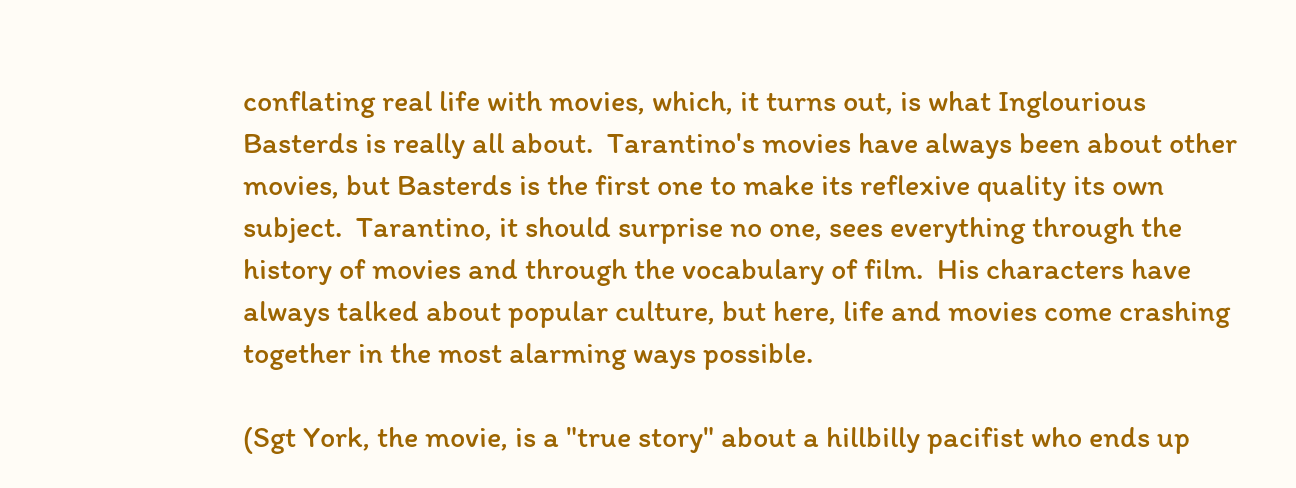conflating real life with movies, which, it turns out, is what Inglourious Basterds is really all about.  Tarantino's movies have always been about other movies, but Basterds is the first one to make its reflexive quality its own subject.  Tarantino, it should surprise no one, sees everything through the history of movies and through the vocabulary of film.  His characters have always talked about popular culture, but here, life and movies come crashing together in the most alarming ways possible.

(Sgt York, the movie, is a "true story" about a hillbilly pacifist who ends up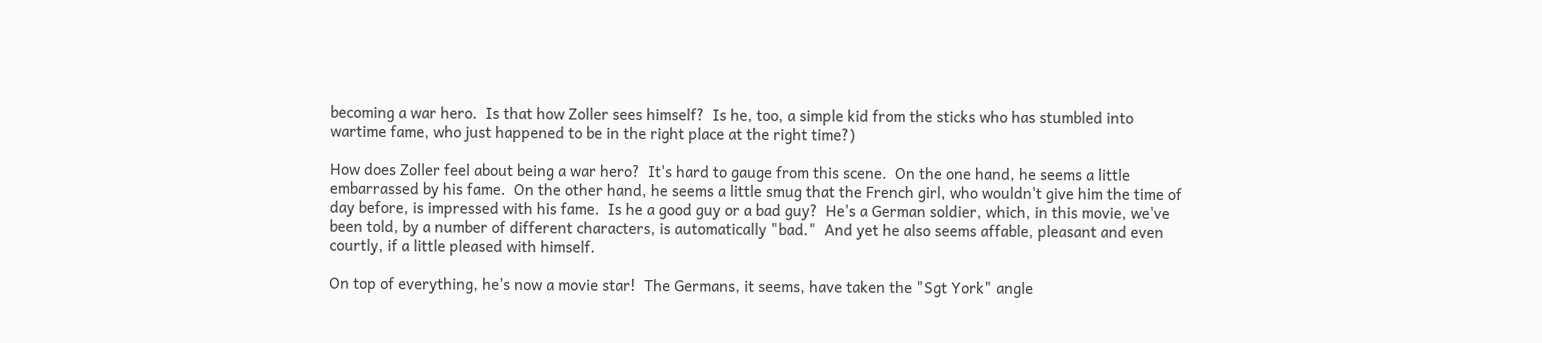becoming a war hero.  Is that how Zoller sees himself?  Is he, too, a simple kid from the sticks who has stumbled into wartime fame, who just happened to be in the right place at the right time?)

How does Zoller feel about being a war hero?  It's hard to gauge from this scene.  On the one hand, he seems a little embarrassed by his fame.  On the other hand, he seems a little smug that the French girl, who wouldn't give him the time of day before, is impressed with his fame.  Is he a good guy or a bad guy?  He's a German soldier, which, in this movie, we've been told, by a number of different characters, is automatically "bad."  And yet he also seems affable, pleasant and even courtly, if a little pleased with himself.

On top of everything, he's now a movie star!  The Germans, it seems, have taken the "Sgt York" angle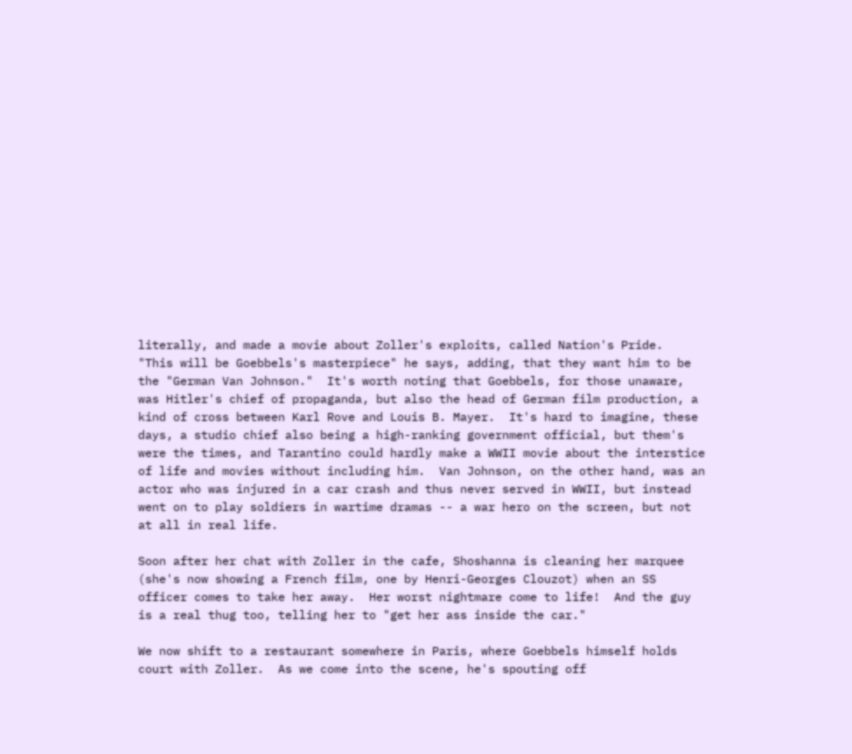literally, and made a movie about Zoller's exploits, called Nation's Pride.  "This will be Goebbels's masterpiece" he says, adding, that they want him to be the "German Van Johnson."  It's worth noting that Goebbels, for those unaware, was Hitler's chief of propaganda, but also the head of German film production, a kind of cross between Karl Rove and Louis B. Mayer.  It's hard to imagine, these days, a studio chief also being a high-ranking government official, but them's were the times, and Tarantino could hardly make a WWII movie about the interstice of life and movies without including him.  Van Johnson, on the other hand, was an actor who was injured in a car crash and thus never served in WWII, but instead went on to play soldiers in wartime dramas -- a war hero on the screen, but not at all in real life.

Soon after her chat with Zoller in the cafe, Shoshanna is cleaning her marquee (she's now showing a French film, one by Henri-Georges Clouzot) when an SS officer comes to take her away.  Her worst nightmare come to life!  And the guy is a real thug too, telling her to "get her ass inside the car."

We now shift to a restaurant somewhere in Paris, where Goebbels himself holds court with Zoller.  As we come into the scene, he's spouting off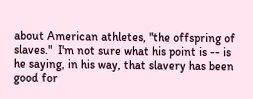about American athletes, "the offspring of slaves."  I'm not sure what his point is -- is he saying, in his way, that slavery has been good for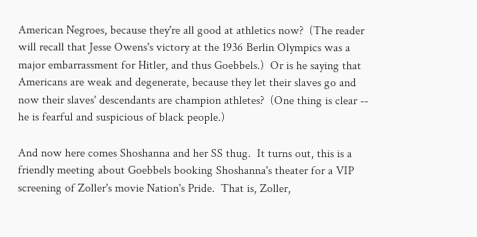American Negroes, because they're all good at athletics now?  (The reader will recall that Jesse Owens's victory at the 1936 Berlin Olympics was a major embarrassment for Hitler, and thus Goebbels.)  Or is he saying that Americans are weak and degenerate, because they let their slaves go and now their slaves' descendants are champion athletes?  (One thing is clear -- he is fearful and suspicious of black people.)

And now here comes Shoshanna and her SS thug.  It turns out, this is a friendly meeting about Goebbels booking Shoshanna's theater for a VIP screening of Zoller's movie Nation's Pride.  That is, Zoller,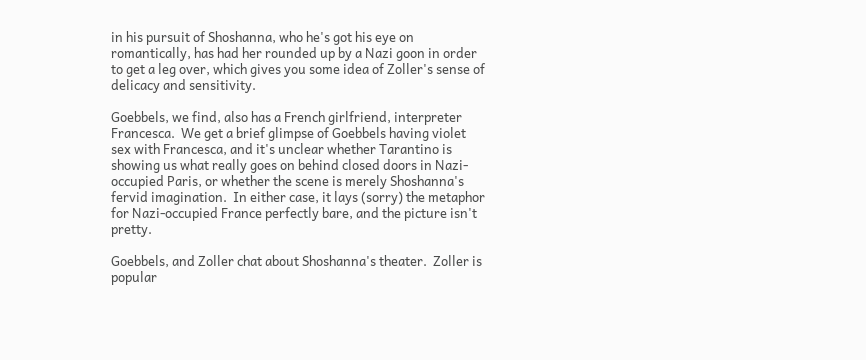in his pursuit of Shoshanna, who he's got his eye on romantically, has had her rounded up by a Nazi goon in order to get a leg over, which gives you some idea of Zoller's sense of delicacy and sensitivity.

Goebbels, we find, also has a French girlfriend, interpreter Francesca.  We get a brief glimpse of Goebbels having violet sex with Francesca, and it's unclear whether Tarantino is showing us what really goes on behind closed doors in Nazi-occupied Paris, or whether the scene is merely Shoshanna's fervid imagination.  In either case, it lays (sorry) the metaphor for Nazi-occupied France perfectly bare, and the picture isn't pretty.

Goebbels, and Zoller chat about Shoshanna's theater.  Zoller is popular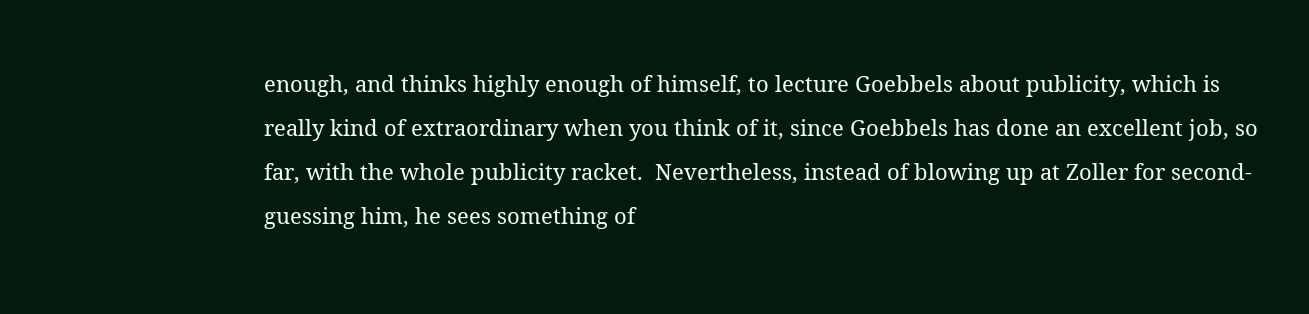enough, and thinks highly enough of himself, to lecture Goebbels about publicity, which is really kind of extraordinary when you think of it, since Goebbels has done an excellent job, so far, with the whole publicity racket.  Nevertheless, instead of blowing up at Zoller for second-guessing him, he sees something of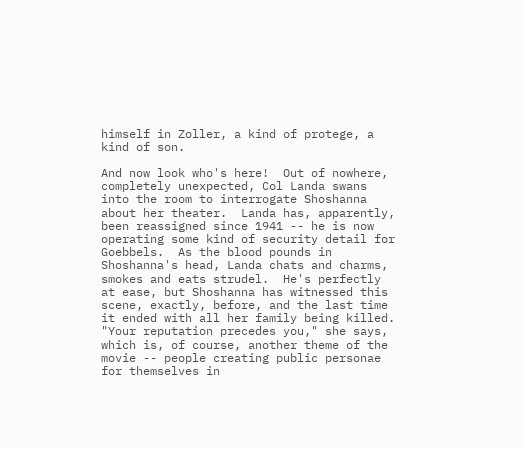himself in Zoller, a kind of protege, a kind of son.

And now look who's here!  Out of nowhere, completely unexpected, Col Landa swans into the room to interrogate Shoshanna about her theater.  Landa has, apparently, been reassigned since 1941 -- he is now operating some kind of security detail for Goebbels.  As the blood pounds in Shoshanna's head, Landa chats and charms, smokes and eats strudel.  He's perfectly at ease, but Shoshanna has witnessed this scene, exactly, before, and the last time it ended with all her family being killed.  "Your reputation precedes you," she says, which is, of course, another theme of the movie -- people creating public personae for themselves in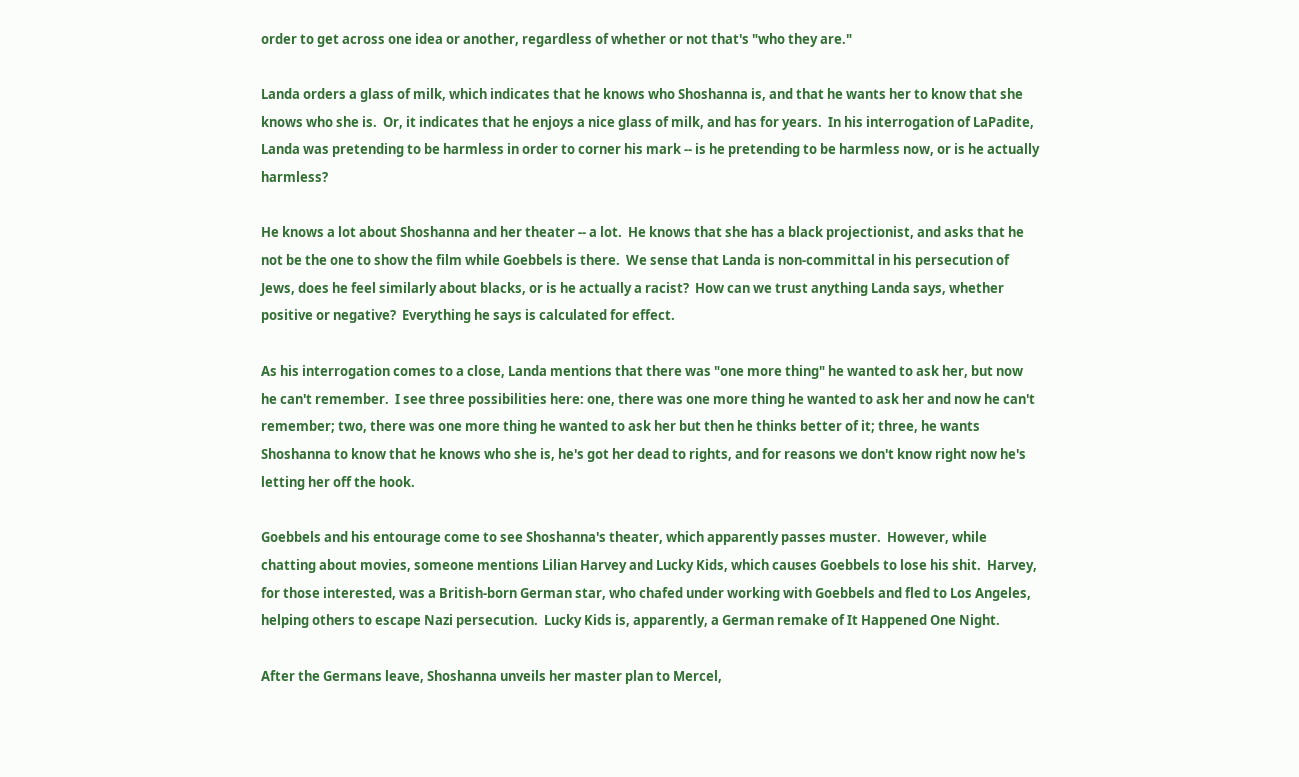order to get across one idea or another, regardless of whether or not that's "who they are."

Landa orders a glass of milk, which indicates that he knows who Shoshanna is, and that he wants her to know that she knows who she is.  Or, it indicates that he enjoys a nice glass of milk, and has for years.  In his interrogation of LaPadite, Landa was pretending to be harmless in order to corner his mark -- is he pretending to be harmless now, or is he actually harmless?

He knows a lot about Shoshanna and her theater -- a lot.  He knows that she has a black projectionist, and asks that he not be the one to show the film while Goebbels is there.  We sense that Landa is non-committal in his persecution of Jews, does he feel similarly about blacks, or is he actually a racist?  How can we trust anything Landa says, whether positive or negative?  Everything he says is calculated for effect.

As his interrogation comes to a close, Landa mentions that there was "one more thing" he wanted to ask her, but now he can't remember.  I see three possibilities here: one, there was one more thing he wanted to ask her and now he can't remember; two, there was one more thing he wanted to ask her but then he thinks better of it; three, he wants Shoshanna to know that he knows who she is, he's got her dead to rights, and for reasons we don't know right now he's letting her off the hook.

Goebbels and his entourage come to see Shoshanna's theater, which apparently passes muster.  However, while chatting about movies, someone mentions Lilian Harvey and Lucky Kids, which causes Goebbels to lose his shit.  Harvey, for those interested, was a British-born German star, who chafed under working with Goebbels and fled to Los Angeles, helping others to escape Nazi persecution.  Lucky Kids is, apparently, a German remake of It Happened One Night.

After the Germans leave, Shoshanna unveils her master plan to Mercel,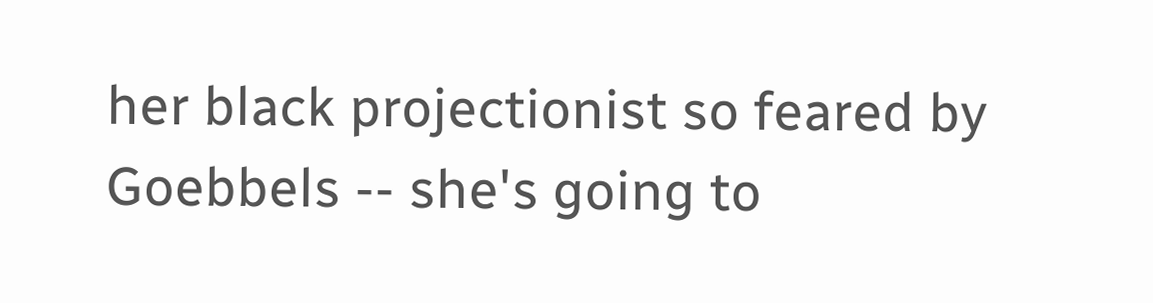her black projectionist so feared by Goebbels -- she's going to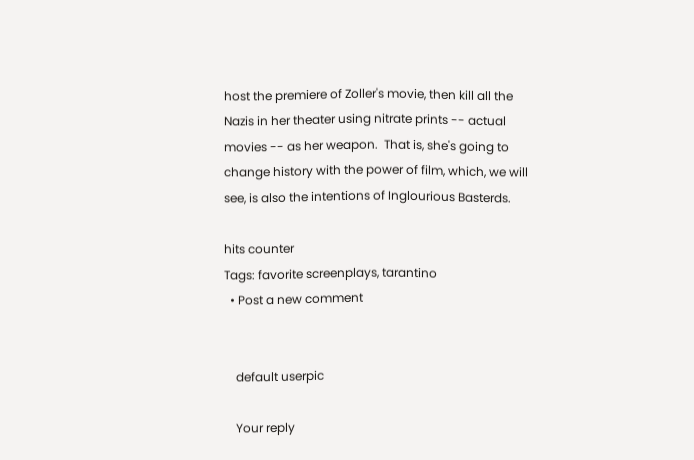host the premiere of Zoller's movie, then kill all the Nazis in her theater using nitrate prints -- actual movies -- as her weapon.  That is, she's going to change history with the power of film, which, we will see, is also the intentions of Inglourious Basterds.

hits counter
Tags: favorite screenplays, tarantino
  • Post a new comment


    default userpic

    Your reply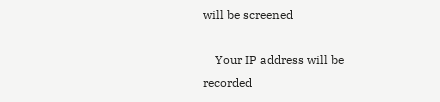will be screened

    Your IP address will be recorded